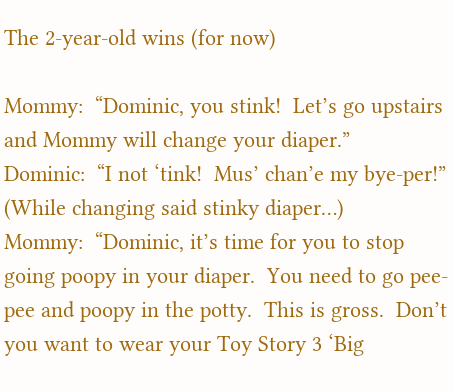The 2-year-old wins (for now)

Mommy:  “Dominic, you stink!  Let’s go upstairs and Mommy will change your diaper.”
Dominic:  “I not ‘tink!  Mus’ chan’e my bye-per!”
(While changing said stinky diaper…)
Mommy:  “Dominic, it’s time for you to stop going poopy in your diaper.  You need to go pee-pee and poopy in the potty.  This is gross.  Don’t you want to wear your Toy Story 3 ‘Big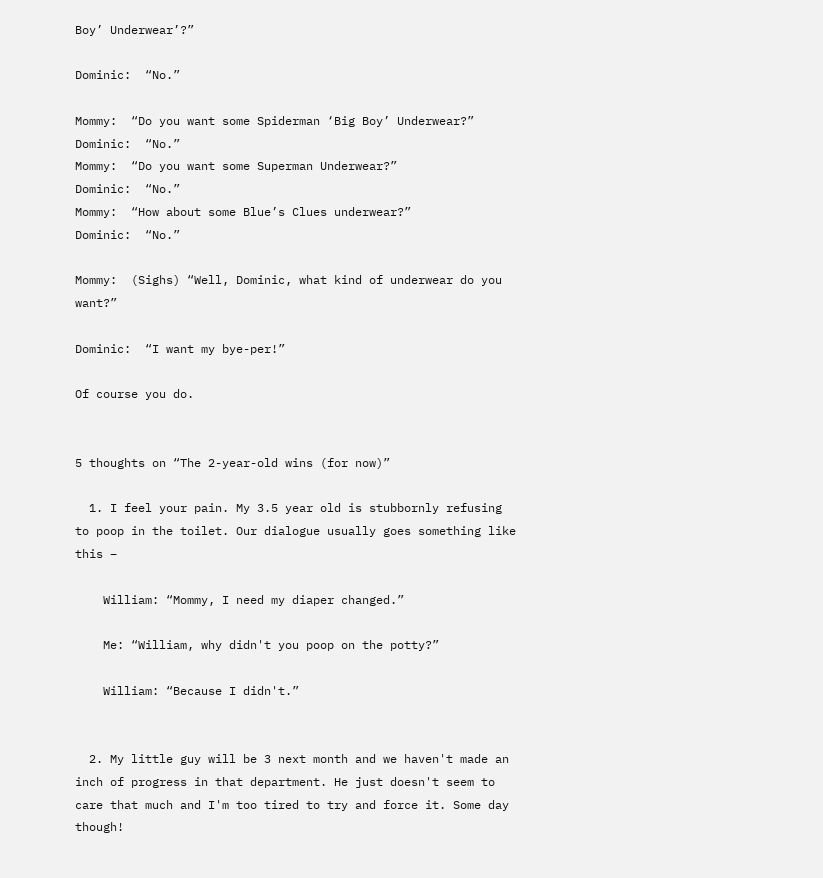Boy’ Underwear’?”

Dominic:  “No.”

Mommy:  “Do you want some Spiderman ‘Big Boy’ Underwear?”
Dominic:  “No.”
Mommy:  “Do you want some Superman Underwear?”
Dominic:  “No.”
Mommy:  “How about some Blue’s Clues underwear?”
Dominic:  “No.”

Mommy:  (Sighs) “Well, Dominic, what kind of underwear do you want?”

Dominic:  “I want my bye-per!”

Of course you do.


5 thoughts on “The 2-year-old wins (for now)”

  1. I feel your pain. My 3.5 year old is stubbornly refusing to poop in the toilet. Our dialogue usually goes something like this –

    William: “Mommy, I need my diaper changed.”

    Me: “William, why didn't you poop on the potty?”

    William: “Because I didn't.”


  2. My little guy will be 3 next month and we haven't made an inch of progress in that department. He just doesn't seem to care that much and I'm too tired to try and force it. Some day though!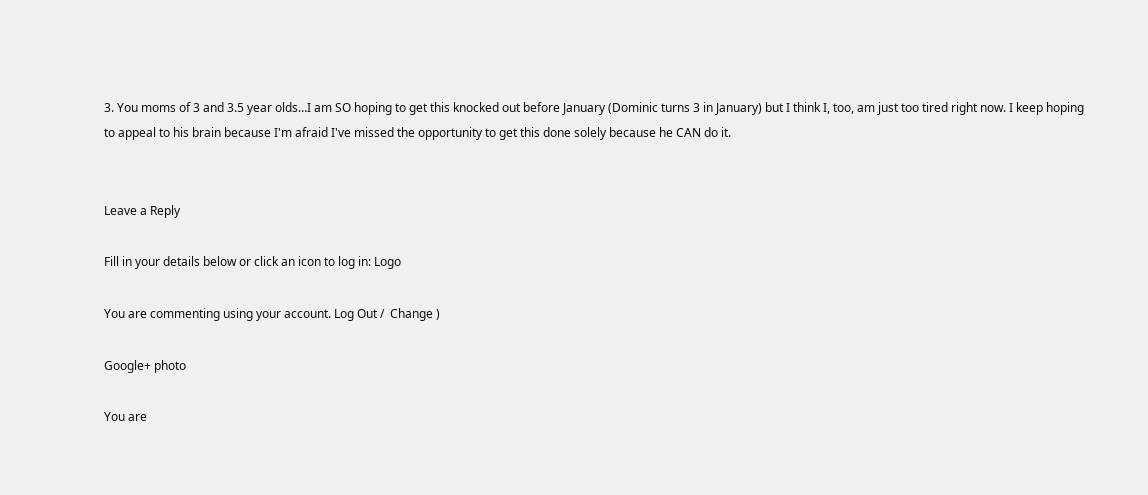3. You moms of 3 and 3.5 year olds…I am SO hoping to get this knocked out before January (Dominic turns 3 in January) but I think I, too, am just too tired right now. I keep hoping to appeal to his brain because I'm afraid I've missed the opportunity to get this done solely because he CAN do it.


Leave a Reply

Fill in your details below or click an icon to log in: Logo

You are commenting using your account. Log Out /  Change )

Google+ photo

You are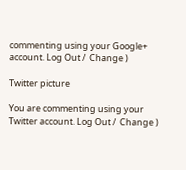commenting using your Google+ account. Log Out /  Change )

Twitter picture

You are commenting using your Twitter account. Log Out /  Change )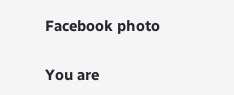Facebook photo

You are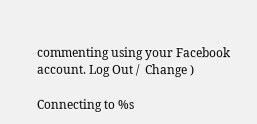commenting using your Facebook account. Log Out /  Change )

Connecting to %s